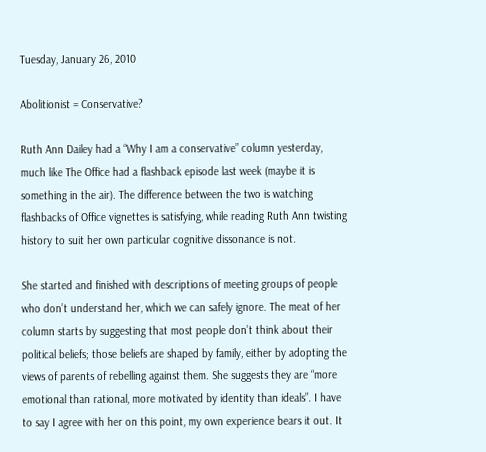Tuesday, January 26, 2010

Abolitionist = Conservative?

Ruth Ann Dailey had a “Why I am a conservative” column yesterday, much like The Office had a flashback episode last week (maybe it is something in the air). The difference between the two is watching flashbacks of Office vignettes is satisfying, while reading Ruth Ann twisting history to suit her own particular cognitive dissonance is not.

She started and finished with descriptions of meeting groups of people who don’t understand her, which we can safely ignore. The meat of her column starts by suggesting that most people don’t think about their political beliefs; those beliefs are shaped by family, either by adopting the views of parents of rebelling against them. She suggests they are “more emotional than rational, more motivated by identity than ideals”. I have to say I agree with her on this point, my own experience bears it out. It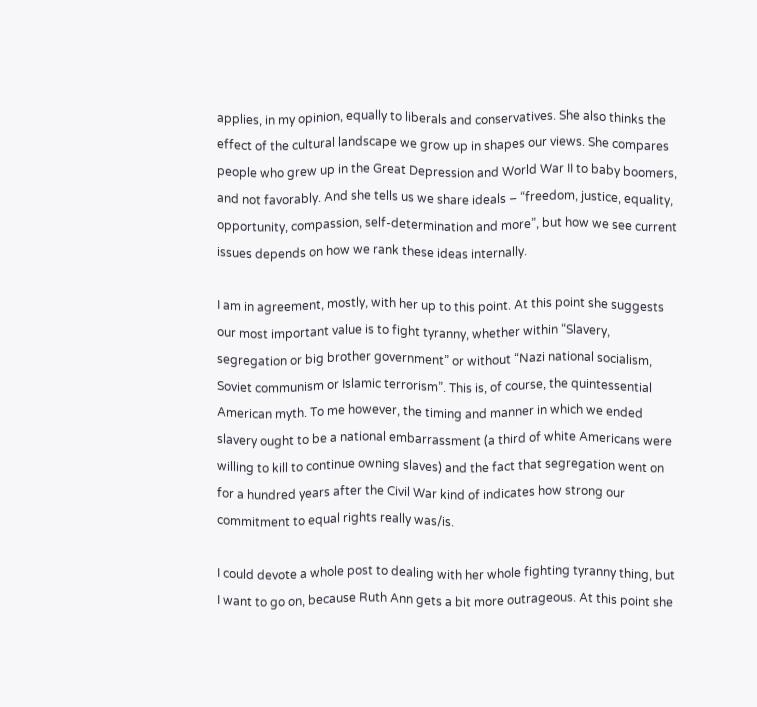applies, in my opinion, equally to liberals and conservatives. She also thinks the effect of the cultural landscape we grow up in shapes our views. She compares people who grew up in the Great Depression and World War II to baby boomers, and not favorably. And she tells us we share ideals – “freedom, justice, equality, opportunity, compassion, self-determination and more”, but how we see current issues depends on how we rank these ideas internally.

I am in agreement, mostly, with her up to this point. At this point she suggests our most important value is to fight tyranny, whether within “Slavery, segregation or big brother government” or without “Nazi national socialism, Soviet communism or Islamic terrorism”. This is, of course, the quintessential American myth. To me however, the timing and manner in which we ended slavery ought to be a national embarrassment (a third of white Americans were willing to kill to continue owning slaves) and the fact that segregation went on for a hundred years after the Civil War kind of indicates how strong our commitment to equal rights really was/is.

I could devote a whole post to dealing with her whole fighting tyranny thing, but I want to go on, because Ruth Ann gets a bit more outrageous. At this point she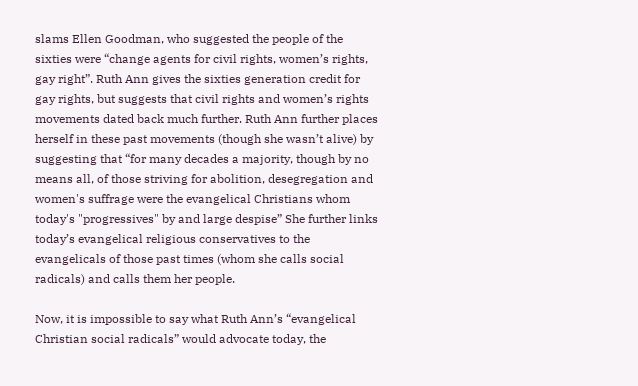slams Ellen Goodman, who suggested the people of the sixties were “change agents for civil rights, women’s rights, gay right”. Ruth Ann gives the sixties generation credit for gay rights, but suggests that civil rights and women’s rights movements dated back much further. Ruth Ann further places herself in these past movements (though she wasn’t alive) by suggesting that “for many decades a majority, though by no means all, of those striving for abolition, desegregation and women's suffrage were the evangelical Christians whom today's "progressives" by and large despise” She further links today’s evangelical religious conservatives to the evangelicals of those past times (whom she calls social radicals) and calls them her people.

Now, it is impossible to say what Ruth Ann’s “evangelical Christian social radicals” would advocate today, the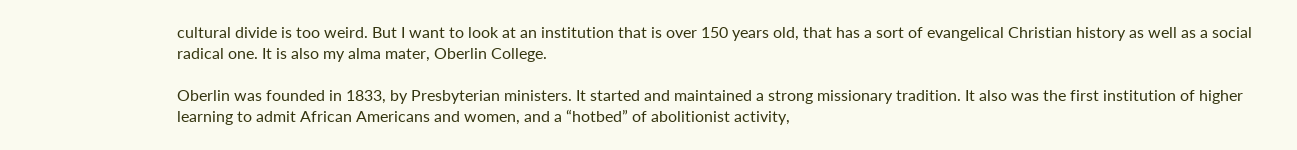cultural divide is too weird. But I want to look at an institution that is over 150 years old, that has a sort of evangelical Christian history as well as a social radical one. It is also my alma mater, Oberlin College.

Oberlin was founded in 1833, by Presbyterian ministers. It started and maintained a strong missionary tradition. It also was the first institution of higher learning to admit African Americans and women, and a “hotbed” of abolitionist activity,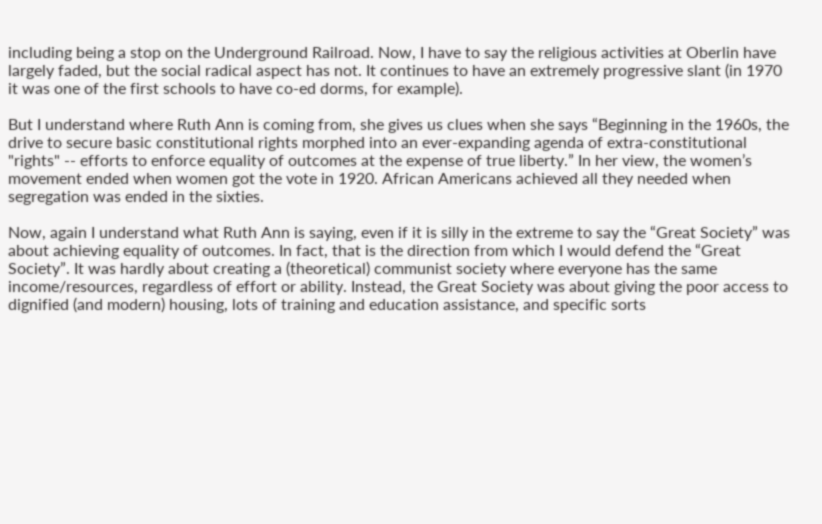including being a stop on the Underground Railroad. Now, I have to say the religious activities at Oberlin have largely faded, but the social radical aspect has not. It continues to have an extremely progressive slant (in 1970 it was one of the first schools to have co-ed dorms, for example).

But I understand where Ruth Ann is coming from, she gives us clues when she says “Beginning in the 1960s, the drive to secure basic constitutional rights morphed into an ever-expanding agenda of extra-constitutional "rights" -- efforts to enforce equality of outcomes at the expense of true liberty.” In her view, the women’s movement ended when women got the vote in 1920. African Americans achieved all they needed when segregation was ended in the sixties.

Now, again I understand what Ruth Ann is saying, even if it is silly in the extreme to say the “Great Society” was about achieving equality of outcomes. In fact, that is the direction from which I would defend the “Great Society”. It was hardly about creating a (theoretical) communist society where everyone has the same income/resources, regardless of effort or ability. Instead, the Great Society was about giving the poor access to dignified (and modern) housing, lots of training and education assistance, and specific sorts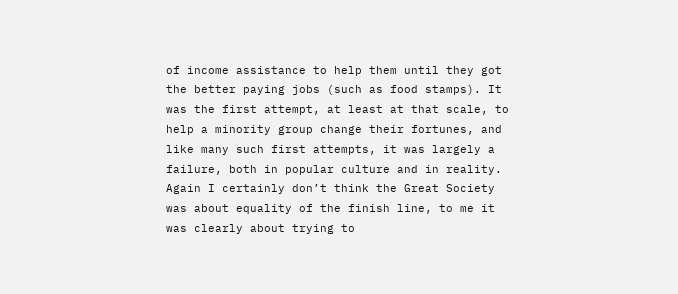of income assistance to help them until they got the better paying jobs (such as food stamps). It was the first attempt, at least at that scale, to help a minority group change their fortunes, and like many such first attempts, it was largely a failure, both in popular culture and in reality. Again I certainly don’t think the Great Society was about equality of the finish line, to me it was clearly about trying to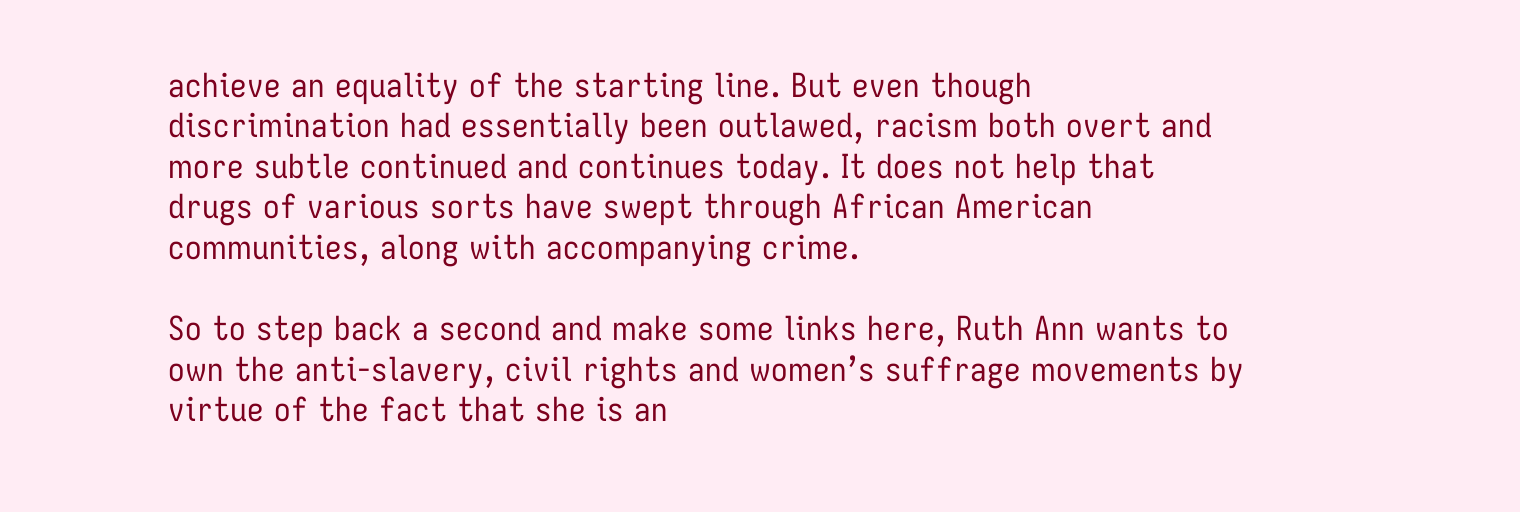achieve an equality of the starting line. But even though discrimination had essentially been outlawed, racism both overt and more subtle continued and continues today. It does not help that drugs of various sorts have swept through African American communities, along with accompanying crime.

So to step back a second and make some links here, Ruth Ann wants to own the anti-slavery, civil rights and women’s suffrage movements by virtue of the fact that she is an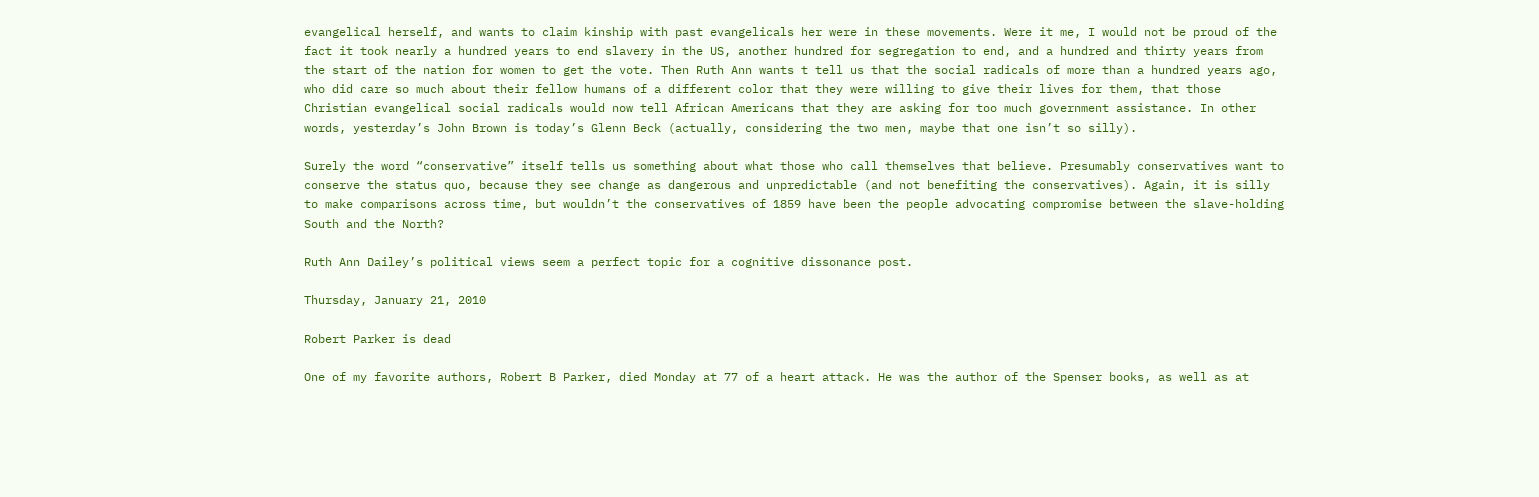evangelical herself, and wants to claim kinship with past evangelicals her were in these movements. Were it me, I would not be proud of the fact it took nearly a hundred years to end slavery in the US, another hundred for segregation to end, and a hundred and thirty years from the start of the nation for women to get the vote. Then Ruth Ann wants t tell us that the social radicals of more than a hundred years ago, who did care so much about their fellow humans of a different color that they were willing to give their lives for them, that those Christian evangelical social radicals would now tell African Americans that they are asking for too much government assistance. In other words, yesterday’s John Brown is today’s Glenn Beck (actually, considering the two men, maybe that one isn’t so silly).

Surely the word “conservative” itself tells us something about what those who call themselves that believe. Presumably conservatives want to conserve the status quo, because they see change as dangerous and unpredictable (and not benefiting the conservatives). Again, it is silly to make comparisons across time, but wouldn’t the conservatives of 1859 have been the people advocating compromise between the slave-holding South and the North?

Ruth Ann Dailey’s political views seem a perfect topic for a cognitive dissonance post.

Thursday, January 21, 2010

Robert Parker is dead

One of my favorite authors, Robert B Parker, died Monday at 77 of a heart attack. He was the author of the Spenser books, as well as at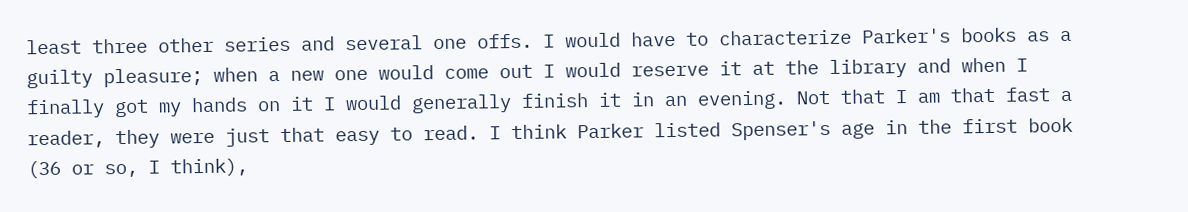least three other series and several one offs. I would have to characterize Parker's books as a guilty pleasure; when a new one would come out I would reserve it at the library and when I finally got my hands on it I would generally finish it in an evening. Not that I am that fast a reader, they were just that easy to read. I think Parker listed Spenser's age in the first book (36 or so, I think),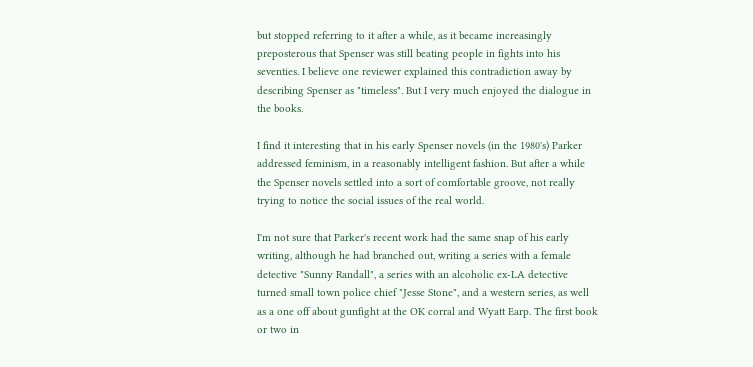but stopped referring to it after a while, as it became increasingly preposterous that Spenser was still beating people in fights into his seventies. I believe one reviewer explained this contradiction away by describing Spenser as "timeless". But I very much enjoyed the dialogue in the books.

I find it interesting that in his early Spenser novels (in the 1980's) Parker addressed feminism, in a reasonably intelligent fashion. But after a while the Spenser novels settled into a sort of comfortable groove, not really trying to notice the social issues of the real world.

I'm not sure that Parker's recent work had the same snap of his early writing, although he had branched out, writing a series with a female detective "Sunny Randall", a series with an alcoholic ex-LA detective turned small town police chief "Jesse Stone", and a western series, as well as a one off about gunfight at the OK corral and Wyatt Earp. The first book or two in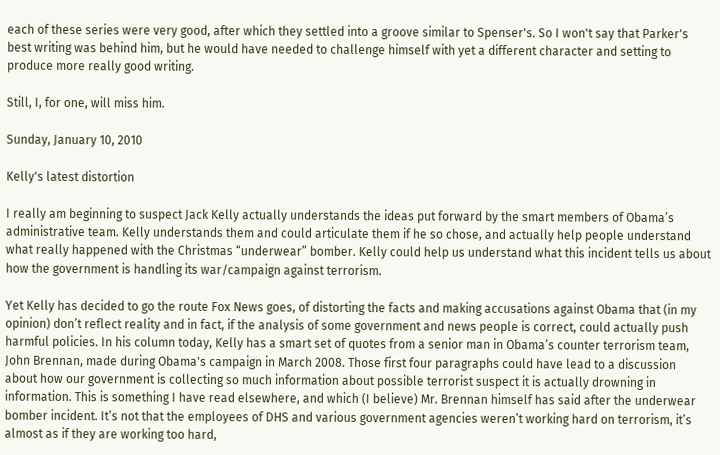each of these series were very good, after which they settled into a groove similar to Spenser's. So I won't say that Parker's best writing was behind him, but he would have needed to challenge himself with yet a different character and setting to produce more really good writing.

Still, I, for one, will miss him.

Sunday, January 10, 2010

Kelly's latest distortion

I really am beginning to suspect Jack Kelly actually understands the ideas put forward by the smart members of Obama’s administrative team. Kelly understands them and could articulate them if he so chose, and actually help people understand what really happened with the Christmas “underwear” bomber. Kelly could help us understand what this incident tells us about how the government is handling its war/campaign against terrorism.

Yet Kelly has decided to go the route Fox News goes, of distorting the facts and making accusations against Obama that (in my opinion) don’t reflect reality and in fact, if the analysis of some government and news people is correct, could actually push harmful policies. In his column today, Kelly has a smart set of quotes from a senior man in Obama’s counter terrorism team, John Brennan, made during Obama's campaign in March 2008. Those first four paragraphs could have lead to a discussion about how our government is collecting so much information about possible terrorist suspect it is actually drowning in information. This is something I have read elsewhere, and which (I believe) Mr. Brennan himself has said after the underwear bomber incident. It’s not that the employees of DHS and various government agencies weren’t working hard on terrorism, it’s almost as if they are working too hard,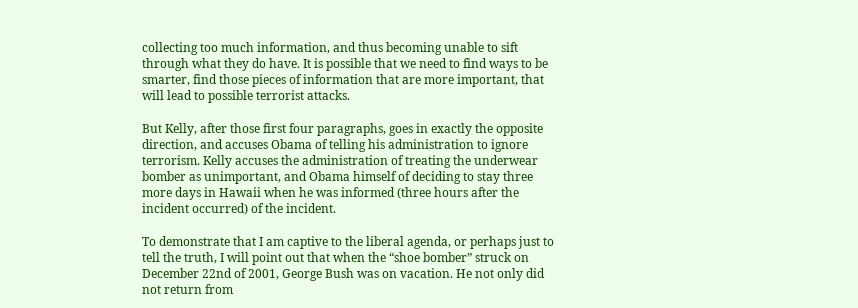collecting too much information, and thus becoming unable to sift through what they do have. It is possible that we need to find ways to be smarter, find those pieces of information that are more important, that will lead to possible terrorist attacks.

But Kelly, after those first four paragraphs, goes in exactly the opposite direction, and accuses Obama of telling his administration to ignore terrorism. Kelly accuses the administration of treating the underwear bomber as unimportant, and Obama himself of deciding to stay three more days in Hawaii when he was informed (three hours after the incident occurred) of the incident.

To demonstrate that I am captive to the liberal agenda, or perhaps just to tell the truth, I will point out that when the “shoe bomber” struck on December 22nd of 2001, George Bush was on vacation. He not only did not return from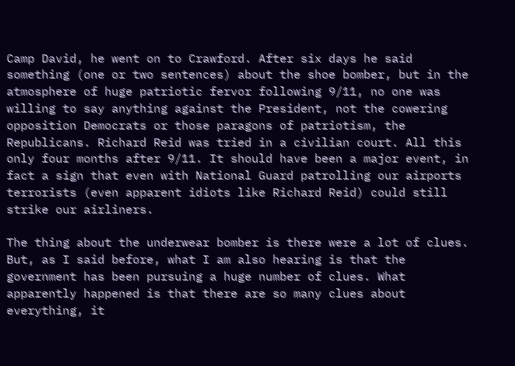Camp David, he went on to Crawford. After six days he said something (one or two sentences) about the shoe bomber, but in the atmosphere of huge patriotic fervor following 9/11, no one was willing to say anything against the President, not the cowering opposition Democrats or those paragons of patriotism, the Republicans. Richard Reid was tried in a civilian court. All this only four months after 9/11. It should have been a major event, in fact a sign that even with National Guard patrolling our airports terrorists (even apparent idiots like Richard Reid) could still strike our airliners.

The thing about the underwear bomber is there were a lot of clues. But, as I said before, what I am also hearing is that the government has been pursuing a huge number of clues. What apparently happened is that there are so many clues about everything, it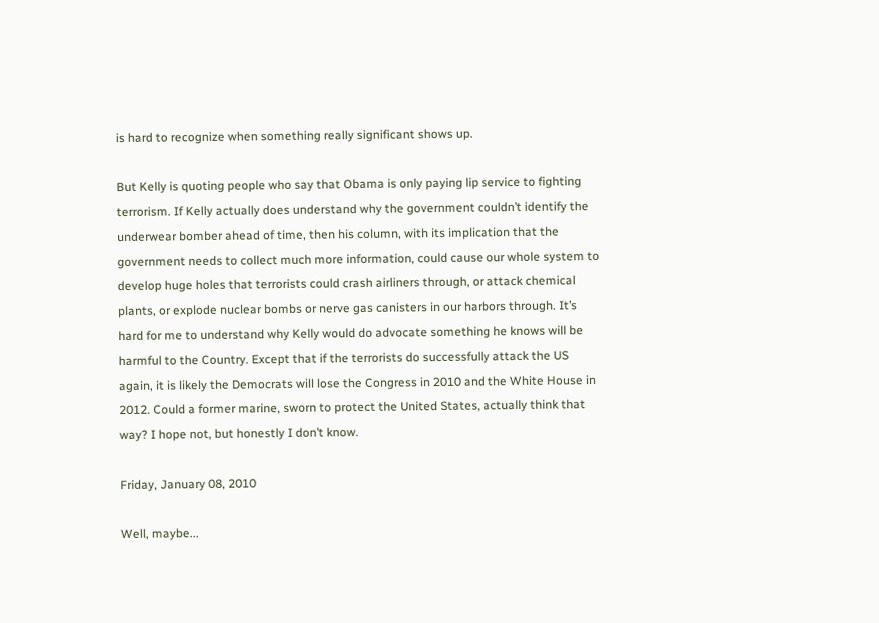is hard to recognize when something really significant shows up.

But Kelly is quoting people who say that Obama is only paying lip service to fighting terrorism. If Kelly actually does understand why the government couldn’t identify the underwear bomber ahead of time, then his column, with its implication that the government needs to collect much more information, could cause our whole system to develop huge holes that terrorists could crash airliners through, or attack chemical plants, or explode nuclear bombs or nerve gas canisters in our harbors through. It’s hard for me to understand why Kelly would do advocate something he knows will be harmful to the Country. Except that if the terrorists do successfully attack the US again, it is likely the Democrats will lose the Congress in 2010 and the White House in 2012. Could a former marine, sworn to protect the United States, actually think that way? I hope not, but honestly I don’t know.

Friday, January 08, 2010

Well, maybe...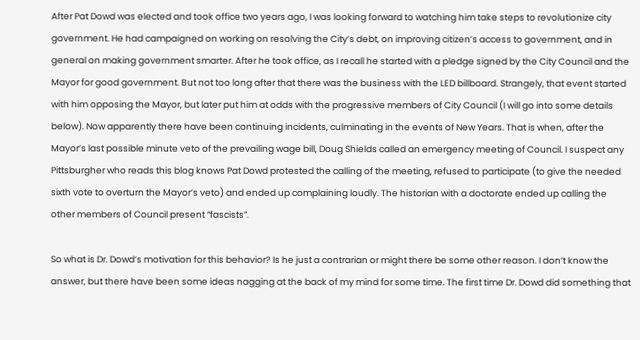After Pat Dowd was elected and took office two years ago, I was looking forward to watching him take steps to revolutionize city government. He had campaigned on working on resolving the City’s debt, on improving citizen’s access to government, and in general on making government smarter. After he took office, as I recall he started with a pledge signed by the City Council and the Mayor for good government. But not too long after that there was the business with the LED billboard. Strangely, that event started with him opposing the Mayor, but later put him at odds with the progressive members of City Council (I will go into some details below). Now apparently there have been continuing incidents, culminating in the events of New Years. That is when, after the Mayor’s last possible minute veto of the prevailing wage bill, Doug Shields called an emergency meeting of Council. I suspect any Pittsburgher who reads this blog knows Pat Dowd protested the calling of the meeting, refused to participate (to give the needed sixth vote to overturn the Mayor’s veto) and ended up complaining loudly. The historian with a doctorate ended up calling the other members of Council present “fascists”.

So what is Dr. Dowd’s motivation for this behavior? Is he just a contrarian or might there be some other reason. I don’t know the answer, but there have been some ideas nagging at the back of my mind for some time. The first time Dr. Dowd did something that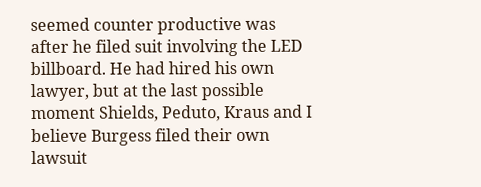seemed counter productive was after he filed suit involving the LED billboard. He had hired his own lawyer, but at the last possible moment Shields, Peduto, Kraus and I believe Burgess filed their own lawsuit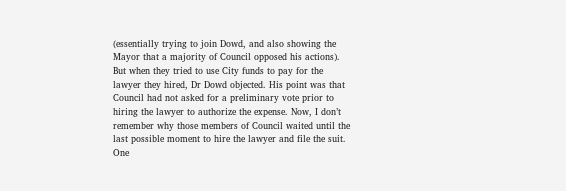(essentially trying to join Dowd, and also showing the Mayor that a majority of Council opposed his actions). But when they tried to use City funds to pay for the lawyer they hired, Dr Dowd objected. His point was that Council had not asked for a preliminary vote prior to hiring the lawyer to authorize the expense. Now, I don’t remember why those members of Council waited until the last possible moment to hire the lawyer and file the suit. One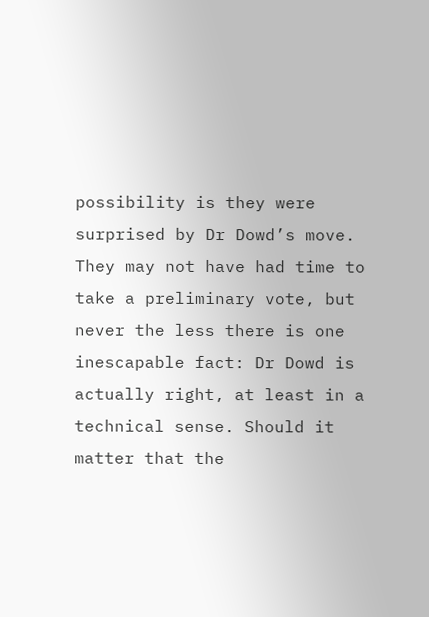possibility is they were surprised by Dr Dowd’s move. They may not have had time to take a preliminary vote, but never the less there is one inescapable fact: Dr Dowd is actually right, at least in a technical sense. Should it matter that the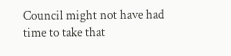Council might not have had time to take that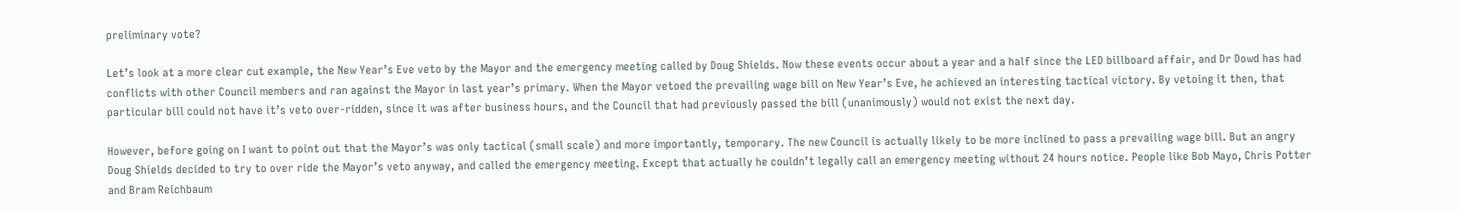preliminary vote?

Let’s look at a more clear cut example, the New Year’s Eve veto by the Mayor and the emergency meeting called by Doug Shields. Now these events occur about a year and a half since the LED billboard affair, and Dr Dowd has had conflicts with other Council members and ran against the Mayor in last year’s primary. When the Mayor vetoed the prevailing wage bill on New Year’s Eve, he achieved an interesting tactical victory. By vetoing it then, that particular bill could not have it’s veto over-ridden, since it was after business hours, and the Council that had previously passed the bill (unanimously) would not exist the next day.

However, before going on I want to point out that the Mayor’s was only tactical (small scale) and more importantly, temporary. The new Council is actually likely to be more inclined to pass a prevailing wage bill. But an angry Doug Shields decided to try to over ride the Mayor’s veto anyway, and called the emergency meeting. Except that actually he couldn’t legally call an emergency meeting without 24 hours notice. People like Bob Mayo, Chris Potter and Bram Reichbaum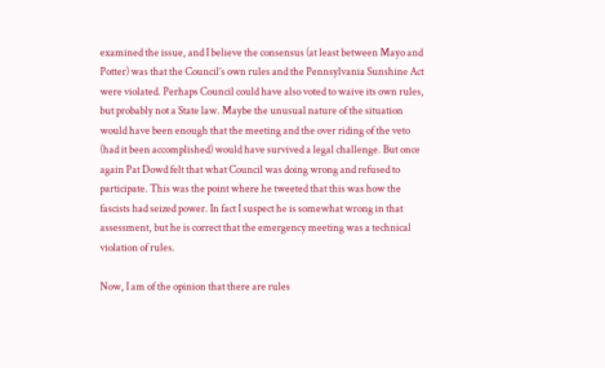examined the issue, and I believe the consensus (at least between Mayo and Potter) was that the Council’s own rules and the Pennsylvania Sunshine Act were violated. Perhaps Council could have also voted to waive its own rules, but probably not a State law. Maybe the unusual nature of the situation would have been enough that the meeting and the over riding of the veto (had it been accomplished) would have survived a legal challenge. But once again Pat Dowd felt that what Council was doing wrong and refused to participate. This was the point where he tweeted that this was how the fascists had seized power. In fact I suspect he is somewhat wrong in that assessment, but he is correct that the emergency meeting was a technical violation of rules.

Now, I am of the opinion that there are rules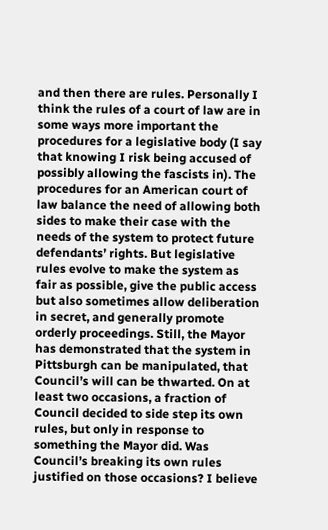and then there are rules. Personally I think the rules of a court of law are in some ways more important the procedures for a legislative body (I say that knowing I risk being accused of possibly allowing the fascists in). The procedures for an American court of law balance the need of allowing both sides to make their case with the needs of the system to protect future defendants’ rights. But legislative rules evolve to make the system as fair as possible, give the public access but also sometimes allow deliberation in secret, and generally promote orderly proceedings. Still, the Mayor has demonstrated that the system in Pittsburgh can be manipulated, that Council’s will can be thwarted. On at least two occasions, a fraction of Council decided to side step its own rules, but only in response to something the Mayor did. Was Council’s breaking its own rules justified on those occasions? I believe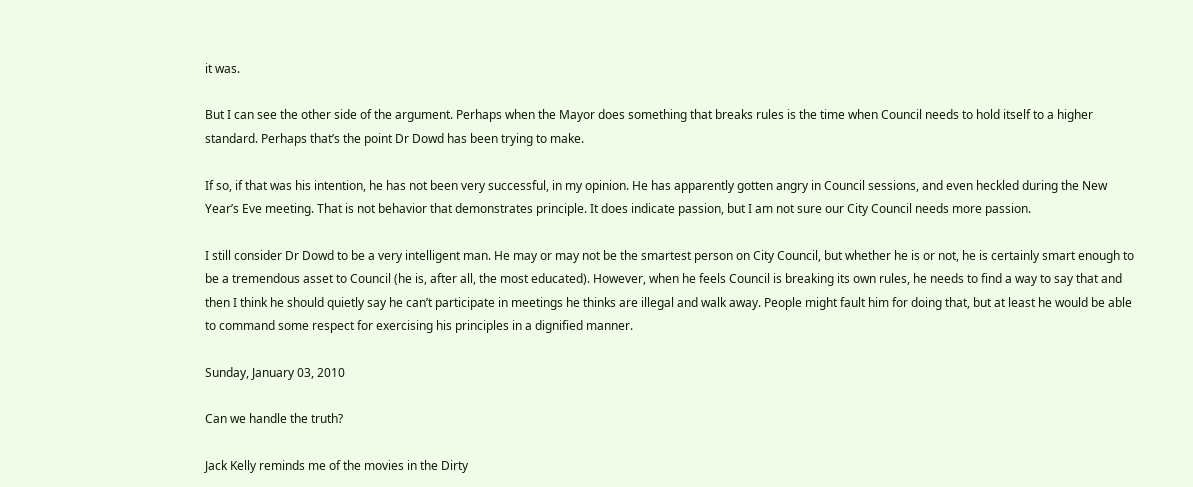it was.

But I can see the other side of the argument. Perhaps when the Mayor does something that breaks rules is the time when Council needs to hold itself to a higher standard. Perhaps that’s the point Dr Dowd has been trying to make.

If so, if that was his intention, he has not been very successful, in my opinion. He has apparently gotten angry in Council sessions, and even heckled during the New Year’s Eve meeting. That is not behavior that demonstrates principle. It does indicate passion, but I am not sure our City Council needs more passion.

I still consider Dr Dowd to be a very intelligent man. He may or may not be the smartest person on City Council, but whether he is or not, he is certainly smart enough to be a tremendous asset to Council (he is, after all, the most educated). However, when he feels Council is breaking its own rules, he needs to find a way to say that and then I think he should quietly say he can’t participate in meetings he thinks are illegal and walk away. People might fault him for doing that, but at least he would be able to command some respect for exercising his principles in a dignified manner.

Sunday, January 03, 2010

Can we handle the truth?

Jack Kelly reminds me of the movies in the Dirty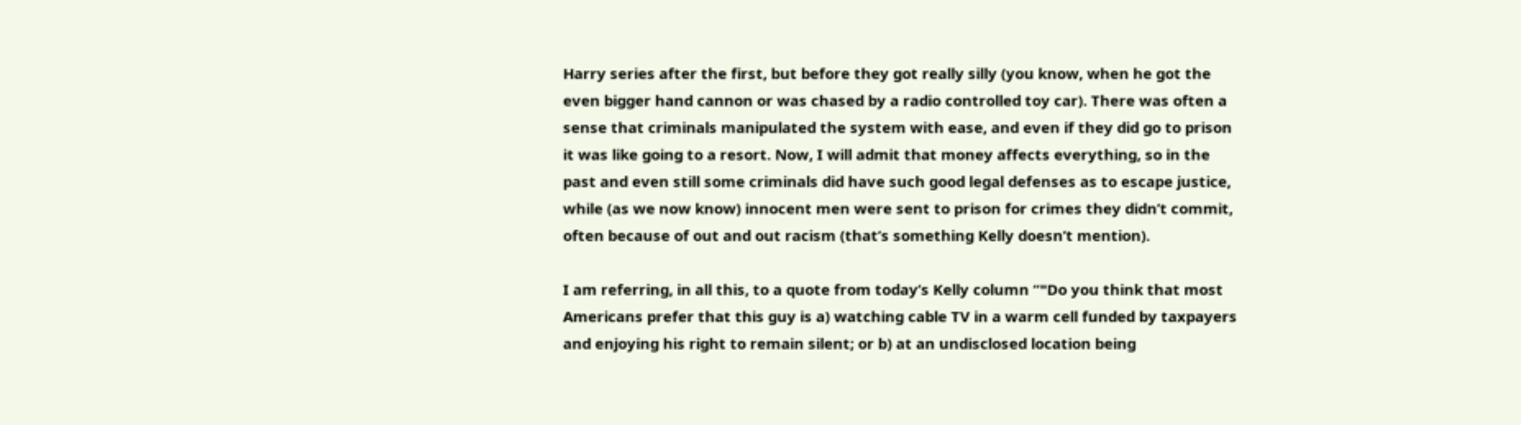Harry series after the first, but before they got really silly (you know, when he got the even bigger hand cannon or was chased by a radio controlled toy car). There was often a sense that criminals manipulated the system with ease, and even if they did go to prison it was like going to a resort. Now, I will admit that money affects everything, so in the past and even still some criminals did have such good legal defenses as to escape justice, while (as we now know) innocent men were sent to prison for crimes they didn’t commit, often because of out and out racism (that’s something Kelly doesn’t mention).

I am referring, in all this, to a quote from today’s Kelly column “"Do you think that most Americans prefer that this guy is a) watching cable TV in a warm cell funded by taxpayers and enjoying his right to remain silent; or b) at an undisclosed location being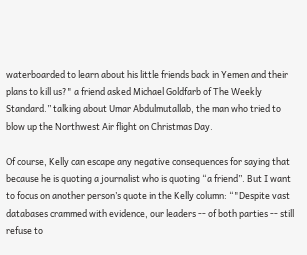waterboarded to learn about his little friends back in Yemen and their plans to kill us?" a friend asked Michael Goldfarb of The Weekly Standard.” talking about Umar Abdulmutallab, the man who tried to blow up the Northwest Air flight on Christmas Day.

Of course, Kelly can escape any negative consequences for saying that because he is quoting a journalist who is quoting “a friend”. But I want to focus on another person’s quote in the Kelly column: “"Despite vast databases crammed with evidence, our leaders -- of both parties -- still refuse to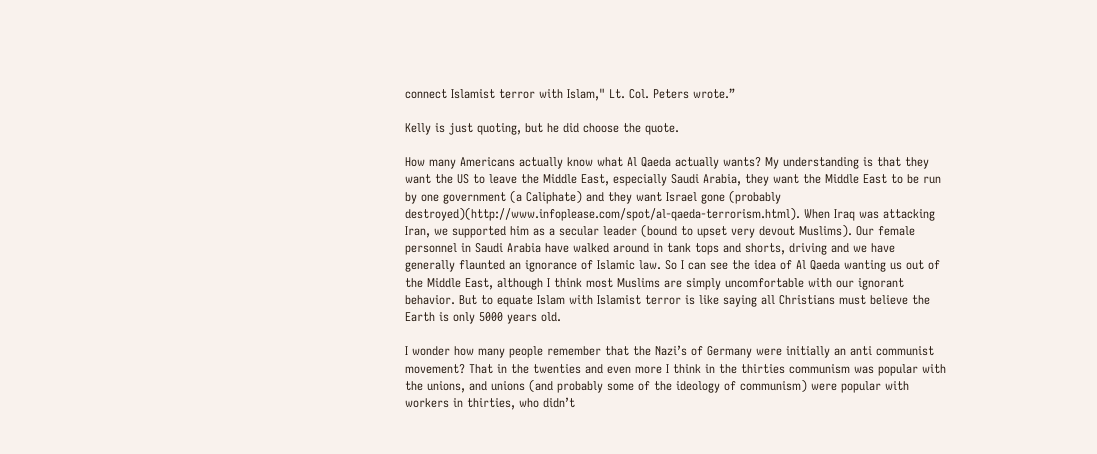connect Islamist terror with Islam," Lt. Col. Peters wrote.”

Kelly is just quoting, but he did choose the quote.

How many Americans actually know what Al Qaeda actually wants? My understanding is that they want the US to leave the Middle East, especially Saudi Arabia, they want the Middle East to be run by one government (a Caliphate) and they want Israel gone (probably destroyed)(http://www.infoplease.com/spot/al-qaeda-terrorism.html). When Iraq was attacking Iran, we supported him as a secular leader (bound to upset very devout Muslims). Our female personnel in Saudi Arabia have walked around in tank tops and shorts, driving and we have generally flaunted an ignorance of Islamic law. So I can see the idea of Al Qaeda wanting us out of the Middle East, although I think most Muslims are simply uncomfortable with our ignorant behavior. But to equate Islam with Islamist terror is like saying all Christians must believe the Earth is only 5000 years old.

I wonder how many people remember that the Nazi’s of Germany were initially an anti communist movement? That in the twenties and even more I think in the thirties communism was popular with the unions, and unions (and probably some of the ideology of communism) were popular with workers in thirties, who didn’t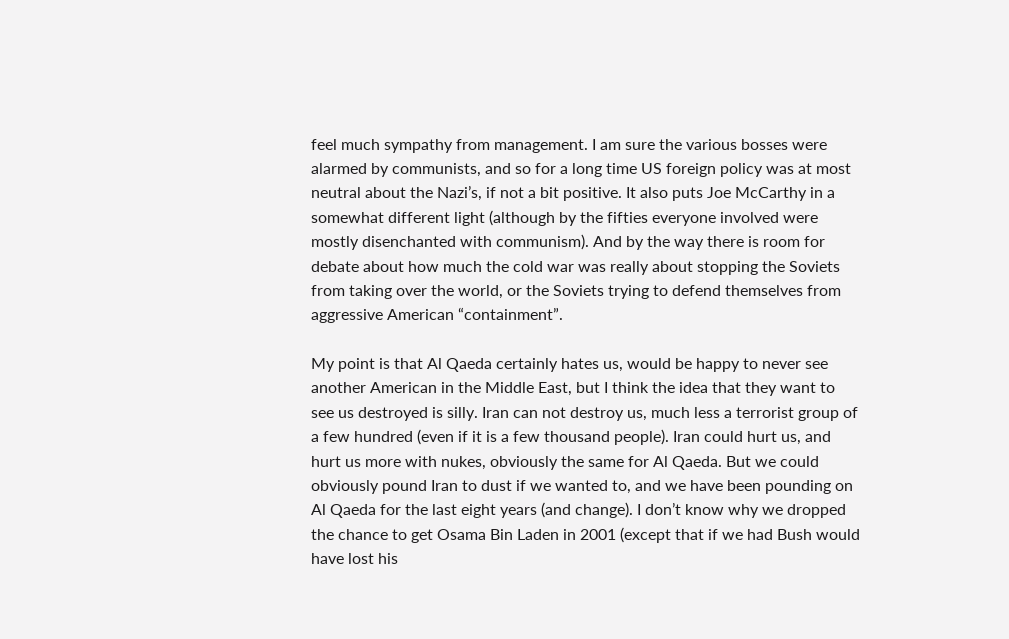feel much sympathy from management. I am sure the various bosses were alarmed by communists, and so for a long time US foreign policy was at most neutral about the Nazi’s, if not a bit positive. It also puts Joe McCarthy in a somewhat different light (although by the fifties everyone involved were mostly disenchanted with communism). And by the way there is room for debate about how much the cold war was really about stopping the Soviets from taking over the world, or the Soviets trying to defend themselves from aggressive American “containment”.

My point is that Al Qaeda certainly hates us, would be happy to never see another American in the Middle East, but I think the idea that they want to see us destroyed is silly. Iran can not destroy us, much less a terrorist group of a few hundred (even if it is a few thousand people). Iran could hurt us, and hurt us more with nukes, obviously the same for Al Qaeda. But we could obviously pound Iran to dust if we wanted to, and we have been pounding on Al Qaeda for the last eight years (and change). I don’t know why we dropped the chance to get Osama Bin Laden in 2001 (except that if we had Bush would have lost his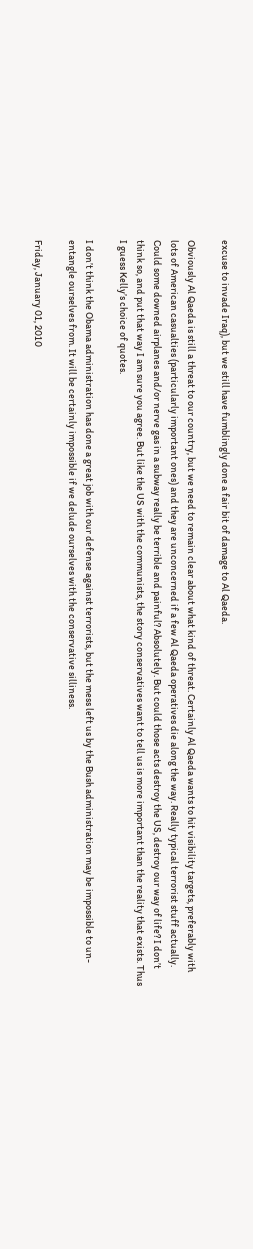excuse to invade Iraq), but we still have fumblingly done a fair bit of damage to Al Qaeda.

Obviously Al Qaeda is still a threat to our country, but we need to remain clear about what kind of threat. Certainly Al Qaeda wants to hit visibility targets, preferably with lots of American casualties (particularly important ones) and they are unconcerned if a few Al Qaeda operatives die along the way. Really typical terrorist stuff actually. Could some downed airplanes and/or nerve gas in a subway really be terrible and painful? Absolutely. But could those acts destroy the US, destroy our way of life? I don’t think so, and put that way I am sure you agree. But like the US with the communists, the story conservatives want to tell us is more important than the reality that exists. Thus I guess Kelly’s choice of quotes.

I don’t think the Obama administration has done a great job with our defense against terrorists, but the mess left us by the Bush administration may be impossible to un-entangle ourselves from. It will be certainly impossible if we delude ourselves with the conservative silliness.

Friday, January 01, 2010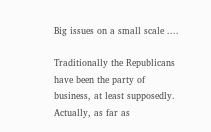Big issues on a small scale ....

Traditionally the Republicans have been the party of business, at least supposedly. Actually, as far as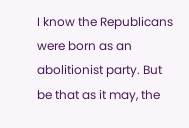I know the Republicans were born as an abolitionist party. But be that as it may, the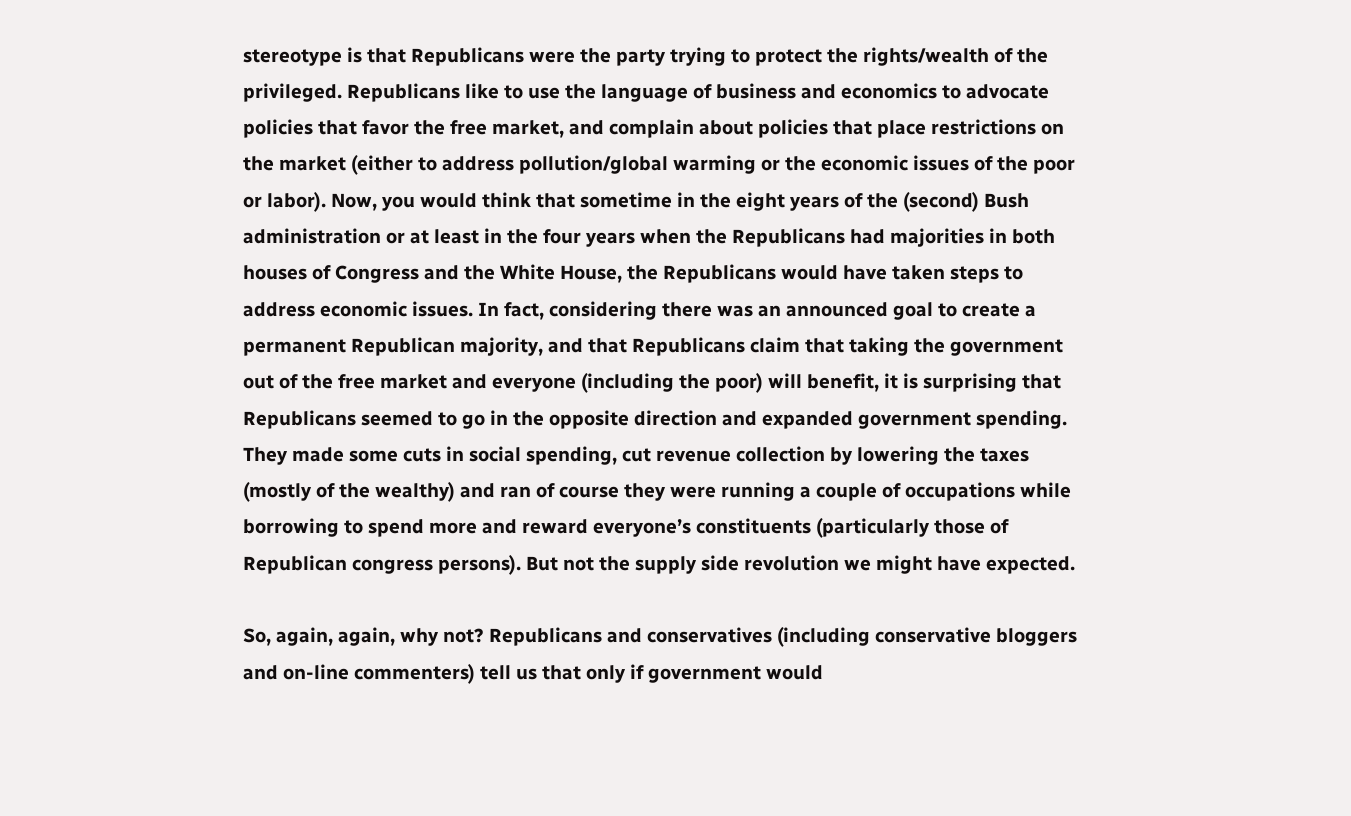stereotype is that Republicans were the party trying to protect the rights/wealth of the privileged. Republicans like to use the language of business and economics to advocate policies that favor the free market, and complain about policies that place restrictions on the market (either to address pollution/global warming or the economic issues of the poor or labor). Now, you would think that sometime in the eight years of the (second) Bush administration or at least in the four years when the Republicans had majorities in both houses of Congress and the White House, the Republicans would have taken steps to address economic issues. In fact, considering there was an announced goal to create a permanent Republican majority, and that Republicans claim that taking the government out of the free market and everyone (including the poor) will benefit, it is surprising that Republicans seemed to go in the opposite direction and expanded government spending. They made some cuts in social spending, cut revenue collection by lowering the taxes (mostly of the wealthy) and ran of course they were running a couple of occupations while borrowing to spend more and reward everyone’s constituents (particularly those of Republican congress persons). But not the supply side revolution we might have expected.

So, again, again, why not? Republicans and conservatives (including conservative bloggers and on-line commenters) tell us that only if government would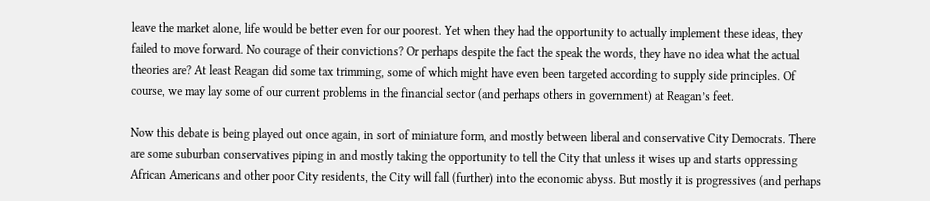leave the market alone, life would be better even for our poorest. Yet when they had the opportunity to actually implement these ideas, they failed to move forward. No courage of their convictions? Or perhaps despite the fact the speak the words, they have no idea what the actual theories are? At least Reagan did some tax trimming, some of which might have even been targeted according to supply side principles. Of course, we may lay some of our current problems in the financial sector (and perhaps others in government) at Reagan’s feet.

Now this debate is being played out once again, in sort of miniature form, and mostly between liberal and conservative City Democrats. There are some suburban conservatives piping in and mostly taking the opportunity to tell the City that unless it wises up and starts oppressing African Americans and other poor City residents, the City will fall (further) into the economic abyss. But mostly it is progressives (and perhaps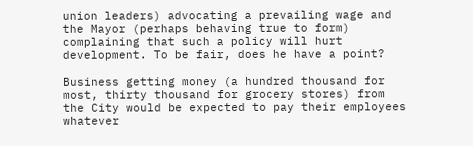union leaders) advocating a prevailing wage and the Mayor (perhaps behaving true to form) complaining that such a policy will hurt development. To be fair, does he have a point?

Business getting money (a hundred thousand for most, thirty thousand for grocery stores) from the City would be expected to pay their employees whatever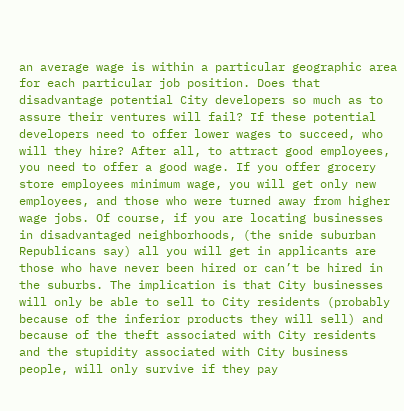an average wage is within a particular geographic area for each particular job position. Does that disadvantage potential City developers so much as to assure their ventures will fail? If these potential developers need to offer lower wages to succeed, who will they hire? After all, to attract good employees, you need to offer a good wage. If you offer grocery store employees minimum wage, you will get only new employees, and those who were turned away from higher wage jobs. Of course, if you are locating businesses in disadvantaged neighborhoods, (the snide suburban Republicans say) all you will get in applicants are those who have never been hired or can’t be hired in the suburbs. The implication is that City businesses will only be able to sell to City residents (probably because of the inferior products they will sell) and because of the theft associated with City residents and the stupidity associated with City business people, will only survive if they pay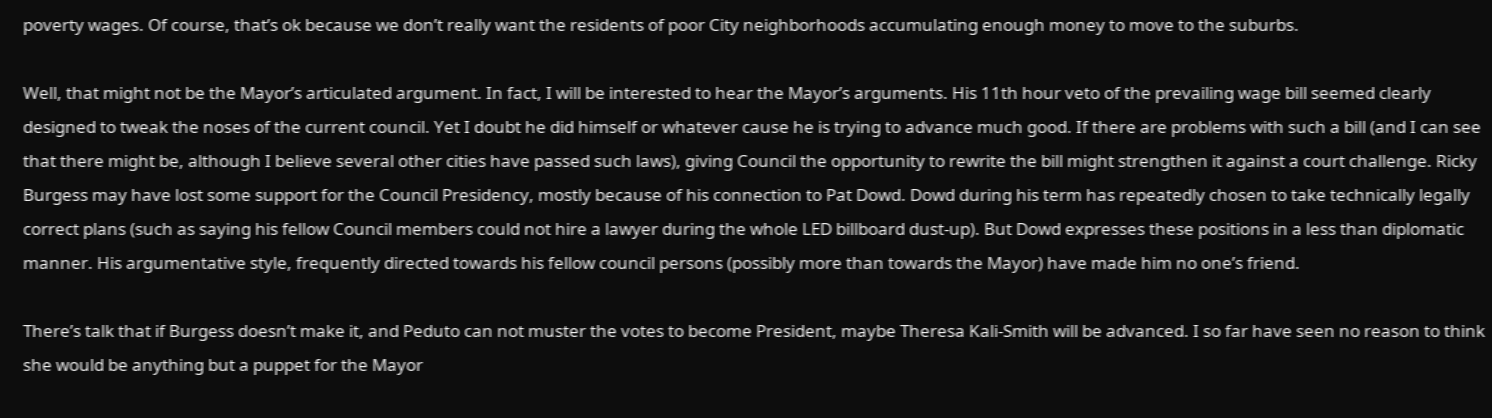poverty wages. Of course, that’s ok because we don’t really want the residents of poor City neighborhoods accumulating enough money to move to the suburbs.

Well, that might not be the Mayor’s articulated argument. In fact, I will be interested to hear the Mayor’s arguments. His 11th hour veto of the prevailing wage bill seemed clearly designed to tweak the noses of the current council. Yet I doubt he did himself or whatever cause he is trying to advance much good. If there are problems with such a bill (and I can see that there might be, although I believe several other cities have passed such laws), giving Council the opportunity to rewrite the bill might strengthen it against a court challenge. Ricky Burgess may have lost some support for the Council Presidency, mostly because of his connection to Pat Dowd. Dowd during his term has repeatedly chosen to take technically legally correct plans (such as saying his fellow Council members could not hire a lawyer during the whole LED billboard dust-up). But Dowd expresses these positions in a less than diplomatic manner. His argumentative style, frequently directed towards his fellow council persons (possibly more than towards the Mayor) have made him no one’s friend.

There’s talk that if Burgess doesn’t make it, and Peduto can not muster the votes to become President, maybe Theresa Kali-Smith will be advanced. I so far have seen no reason to think she would be anything but a puppet for the Mayor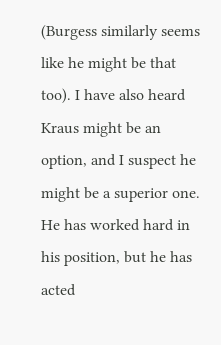(Burgess similarly seems like he might be that too). I have also heard Kraus might be an option, and I suspect he might be a superior one. He has worked hard in his position, but he has acted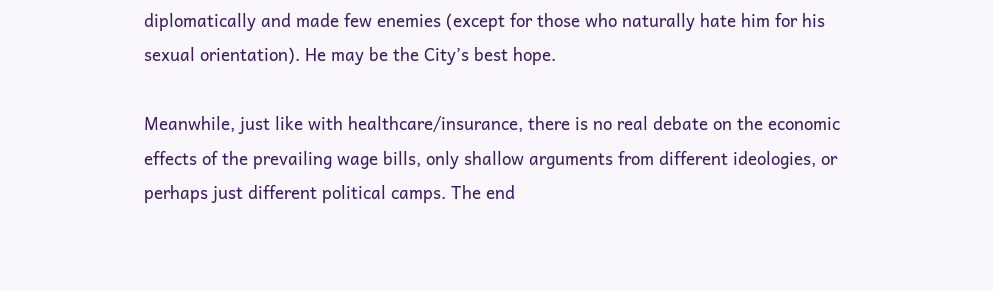diplomatically and made few enemies (except for those who naturally hate him for his sexual orientation). He may be the City’s best hope.

Meanwhile, just like with healthcare/insurance, there is no real debate on the economic effects of the prevailing wage bills, only shallow arguments from different ideologies, or perhaps just different political camps. The end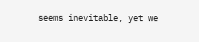seems inevitable, yet we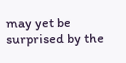may yet be surprised by the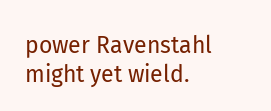power Ravenstahl might yet wield.